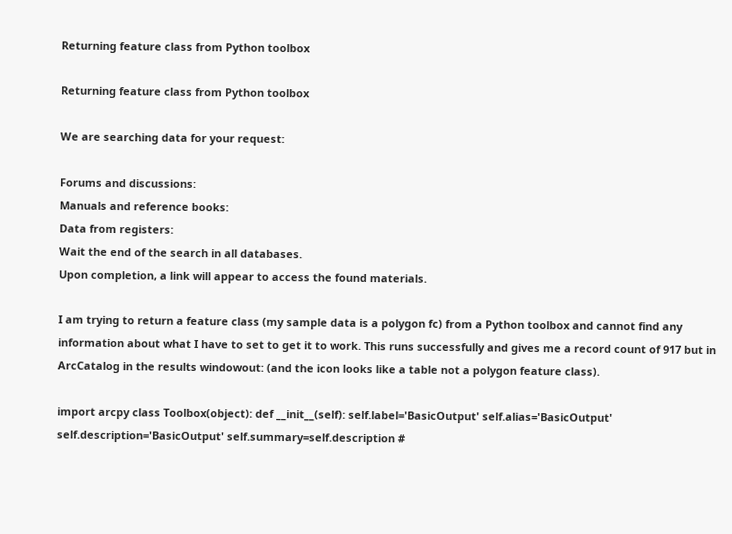Returning feature class from Python toolbox

Returning feature class from Python toolbox

We are searching data for your request:

Forums and discussions:
Manuals and reference books:
Data from registers:
Wait the end of the search in all databases.
Upon completion, a link will appear to access the found materials.

I am trying to return a feature class (my sample data is a polygon fc) from a Python toolbox and cannot find any information about what I have to set to get it to work. This runs successfully and gives me a record count of 917 but in ArcCatalog in the results windowout: (and the icon looks like a table not a polygon feature class).

import arcpy class Toolbox(object): def __init__(self): self.label='BasicOutput' self.alias='BasicOutput' self.description='BasicOutput' self.summary=self.description #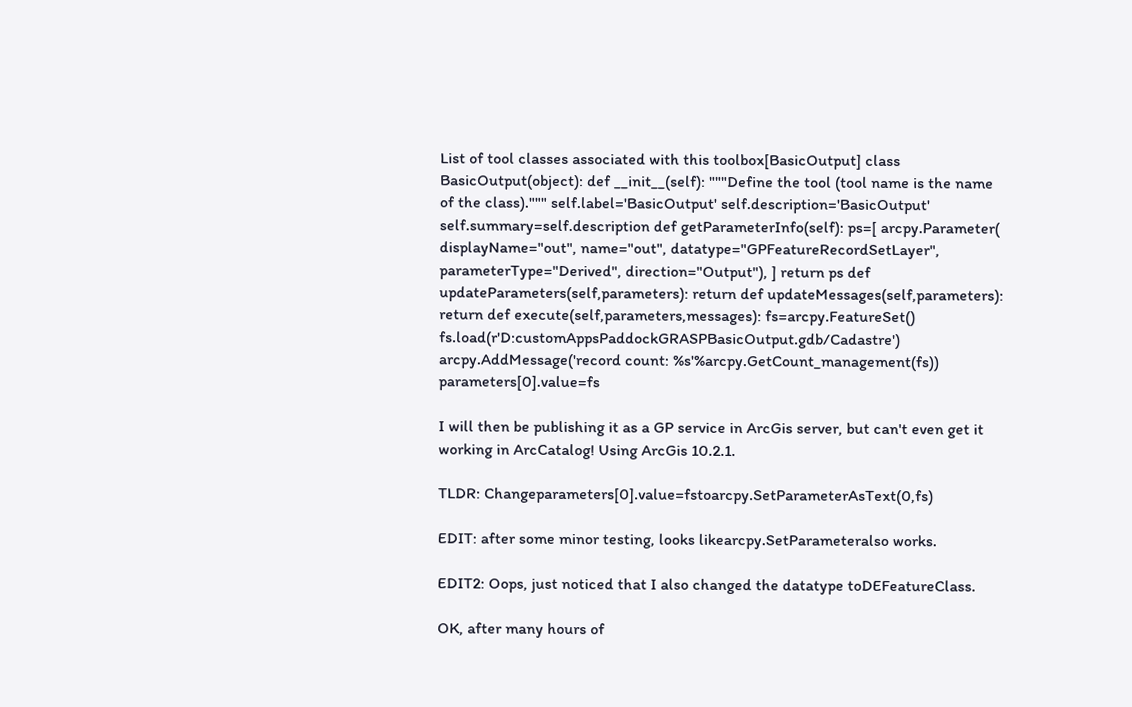List of tool classes associated with this toolbox[BasicOutput] class BasicOutput(object): def __init__(self): """Define the tool (tool name is the name of the class).""" self.label='BasicOutput' self.description='BasicOutput' self.summary=self.description def getParameterInfo(self): ps=[ arcpy.Parameter( displayName="out", name="out", datatype="GPFeatureRecordSetLayer", parameterType="Derived", direction="Output"), ] return ps def updateParameters(self,parameters): return def updateMessages(self,parameters): return def execute(self,parameters,messages): fs=arcpy.FeatureSet() fs.load(r'D:customAppsPaddockGRASPBasicOutput.gdb/Cadastre') arcpy.AddMessage('record count: %s'%arcpy.GetCount_management(fs)) parameters[0].value=fs

I will then be publishing it as a GP service in ArcGis server, but can't even get it working in ArcCatalog! Using ArcGis 10.2.1.

TLDR: Changeparameters[0].value=fstoarcpy.SetParameterAsText(0,fs)

EDIT: after some minor testing, looks likearcpy.SetParameteralso works.

EDIT2: Oops, just noticed that I also changed the datatype toDEFeatureClass.

OK, after many hours of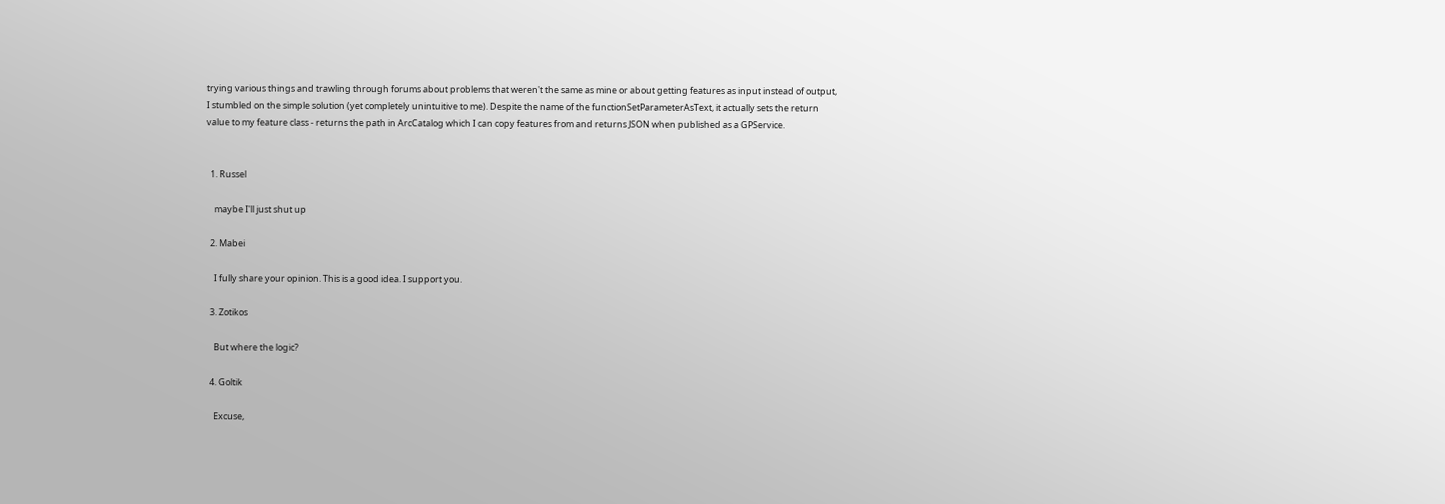trying various things and trawling through forums about problems that weren't the same as mine or about getting features as input instead of output, I stumbled on the simple solution (yet completely unintuitive to me). Despite the name of the functionSetParameterAsText, it actually sets the return value to my feature class - returns the path in ArcCatalog which I can copy features from and returns JSON when published as a GPService.


  1. Russel

    maybe I'll just shut up

  2. Mabei

    I fully share your opinion. This is a good idea. I support you.

  3. Zotikos

    But where the logic?

  4. Goltik

    Excuse,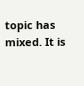topic has mixed. It is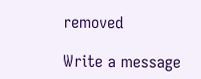removed

Write a message